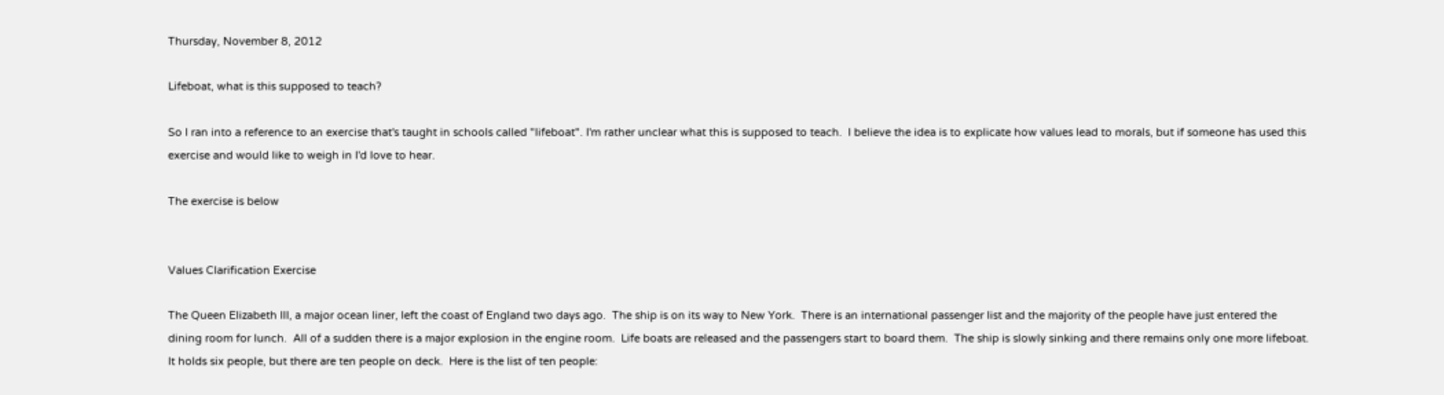Thursday, November 8, 2012

Lifeboat, what is this supposed to teach?

So I ran into a reference to an exercise that's taught in schools called "lifeboat". I'm rather unclear what this is supposed to teach.  I believe the idea is to explicate how values lead to morals, but if someone has used this exercise and would like to weigh in I'd love to hear.

The exercise is below


Values Clarification Exercise

The Queen Elizabeth III, a major ocean liner, left the coast of England two days ago.  The ship is on its way to New York.  There is an international passenger list and the majority of the people have just entered the dining room for lunch.  All of a sudden there is a major explosion in the engine room.  Life boats are released and the passengers start to board them.  The ship is slowly sinking and there remains only one more lifeboat.  It holds six people, but there are ten people on deck.  Here is the list of ten people: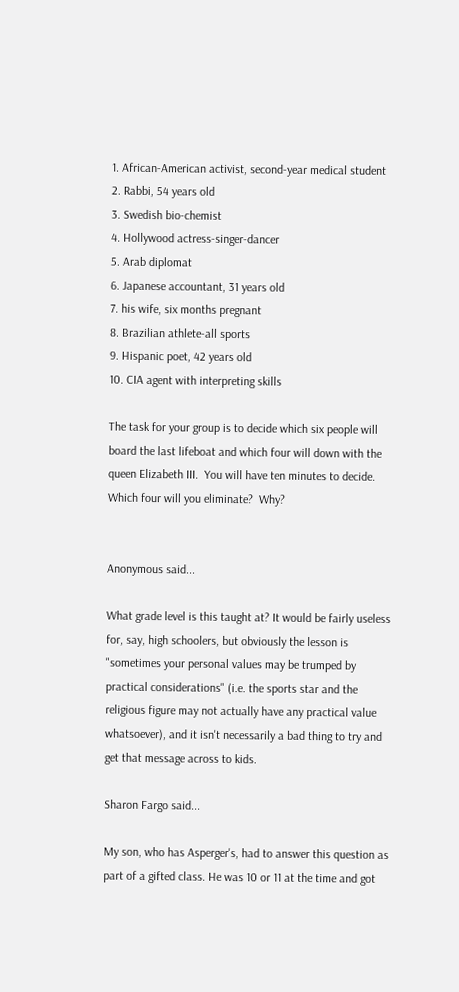1. African-American activist, second-year medical student
2. Rabbi, 54 years old
3. Swedish bio-chemist
4. Hollywood actress-singer-dancer
5. Arab diplomat
6. Japanese accountant, 31 years old
7. his wife, six months pregnant
8. Brazilian athlete-all sports
9. Hispanic poet, 42 years old
10. CIA agent with interpreting skills

The task for your group is to decide which six people will board the last lifeboat and which four will down with the queen Elizabeth III.  You will have ten minutes to decide.  Which four will you eliminate?  Why?


Anonymous said...

What grade level is this taught at? It would be fairly useless for, say, high schoolers, but obviously the lesson is "sometimes your personal values may be trumped by practical considerations" (i.e. the sports star and the religious figure may not actually have any practical value whatsoever), and it isn't necessarily a bad thing to try and get that message across to kids.

Sharon Fargo said...

My son, who has Asperger's, had to answer this question as part of a gifted class. He was 10 or 11 at the time and got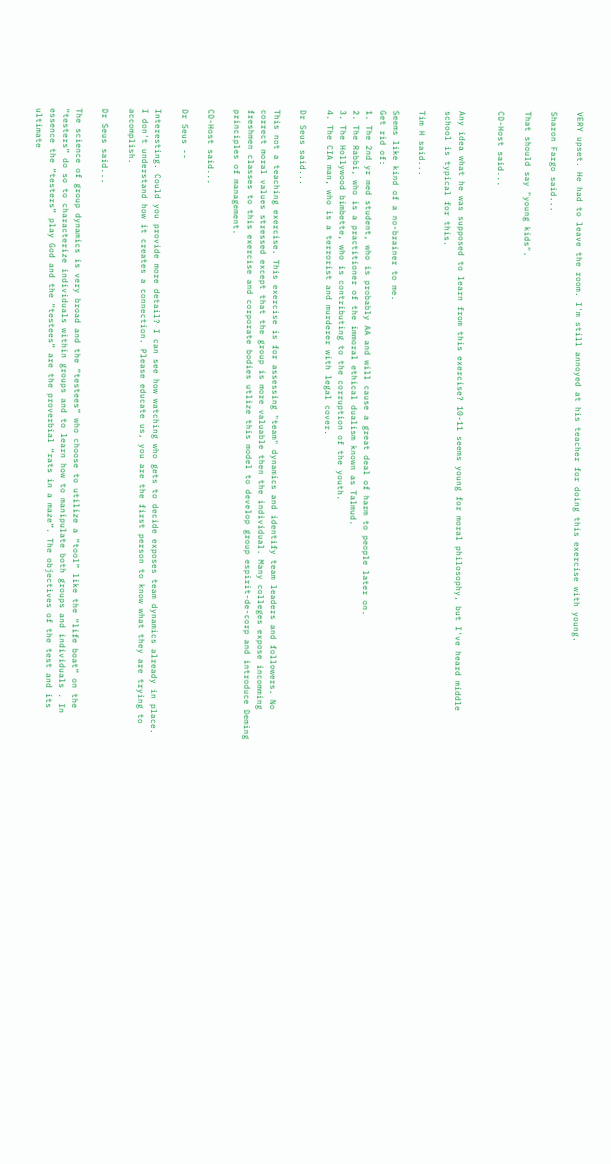VERY upset. He had to leave the room. I'm still annoyed at his teacher for doing this exercise with young.

Sharon Fargo said...

That should say "young kids".

CD-Host said...


Any idea what he was supposed to learn from this exercise? 10-11 seems young for moral philosophy, but I've heard middle school is typical for this.

Tim H said...

Seems like kind of a no-brainer to me.
Get rid of:
1. The 2nd yr med student, who is probably AA and will cause a great deal of harm to people later on.
2. The Rabbi, who is a practitioner of the immoral ethical dualism known as Talmud.
3. The Hollywood bimbette, who is contributing to the corruption of the youth.
4. The CIA man, who is a terrorist and murderer with legal cover.

Dr Seus said...

This not a teaching exercise. This exercise is for assessing "team" dynamics and identify team leaders and followers. No correct moral values stressed except that the group is more valuable then the individual. Many colleges expose incomming freshmen classes to this exercise and corporate bodies utlize this model to develop group espirit-de-corp and introduce Deming principles of management.

CD-Host said...

Dr Seus --

Interesting. Could you provide more detail? I can see how watching who gets to decide exposes team dynamics already in place. I don't understand how it creates a connection. Please educate us, you are the first person to know what they are trying to accomplish.

Dr Seus said...

The science of group dynamics is very broad and the “testees” who choose to utilize a “tool” like the “life boat” on the “testers” do so to characterize individuals within groups and to learn how to manipulate both groups and individuals . In essence the “testers” play God and the “testees” are the proverbial “rats in a maze”. The objectives of the test and its ultimate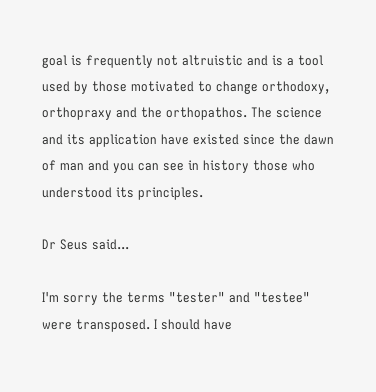goal is frequently not altruistic and is a tool used by those motivated to change orthodoxy, orthopraxy and the orthopathos. The science and its application have existed since the dawn of man and you can see in history those who understood its principles.

Dr Seus said...

I'm sorry the terms "tester" and "testee" were transposed. I should have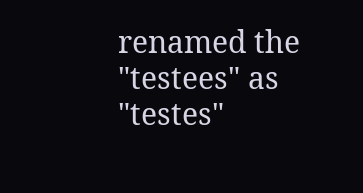renamed the "testees" as "testes"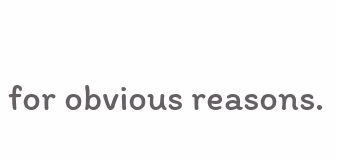for obvious reasons.